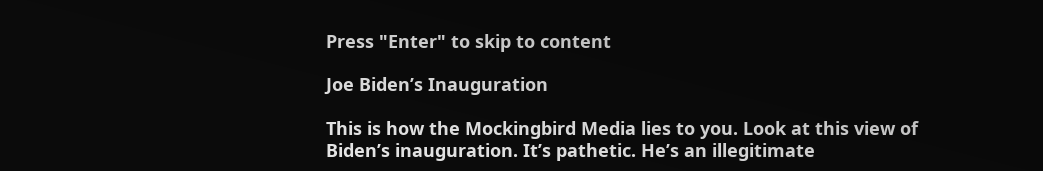Press "Enter" to skip to content

Joe Biden’s Inauguration

This is how the Mockingbird Media lies to you. Look at this view of Biden’s inauguration. It’s pathetic. He’s an illegitimate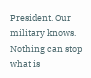President. Our military knows. Nothing can stop what is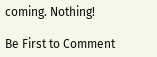coming. Nothing!

Be First to Comment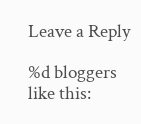Leave a Reply

%d bloggers like this: